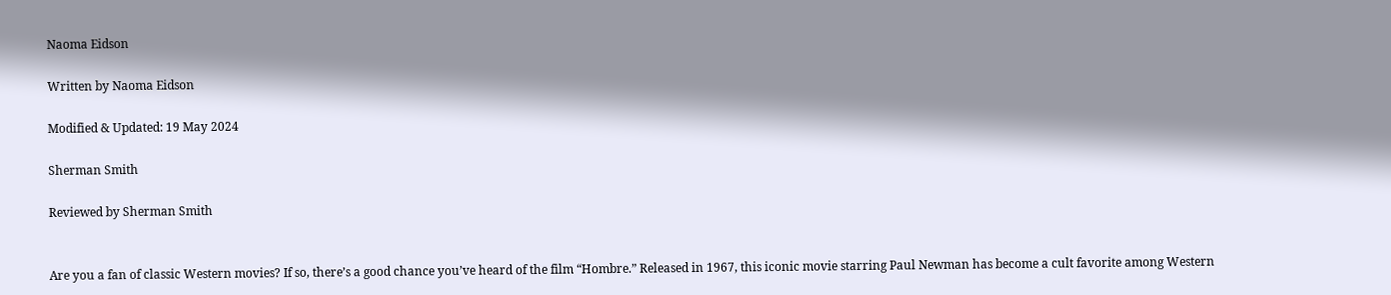Naoma Eidson

Written by Naoma Eidson

Modified & Updated: 19 May 2024

Sherman Smith

Reviewed by Sherman Smith


Are you a fan of classic Western movies? If so, there’s a good chance you’ve heard of the film “Hombre.” Released in 1967, this iconic movie starring Paul Newman has become a cult favorite among Western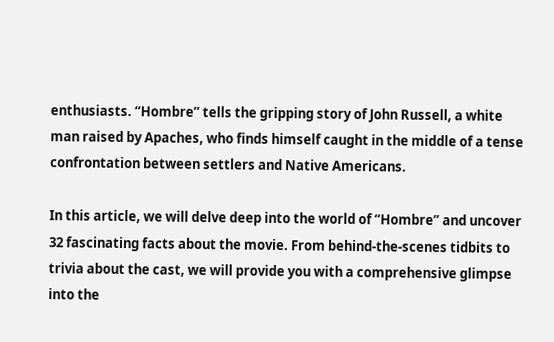enthusiasts. “Hombre” tells the gripping story of John Russell, a white man raised by Apaches, who finds himself caught in the middle of a tense confrontation between settlers and Native Americans.

In this article, we will delve deep into the world of “Hombre” and uncover 32 fascinating facts about the movie. From behind-the-scenes tidbits to trivia about the cast, we will provide you with a comprehensive glimpse into the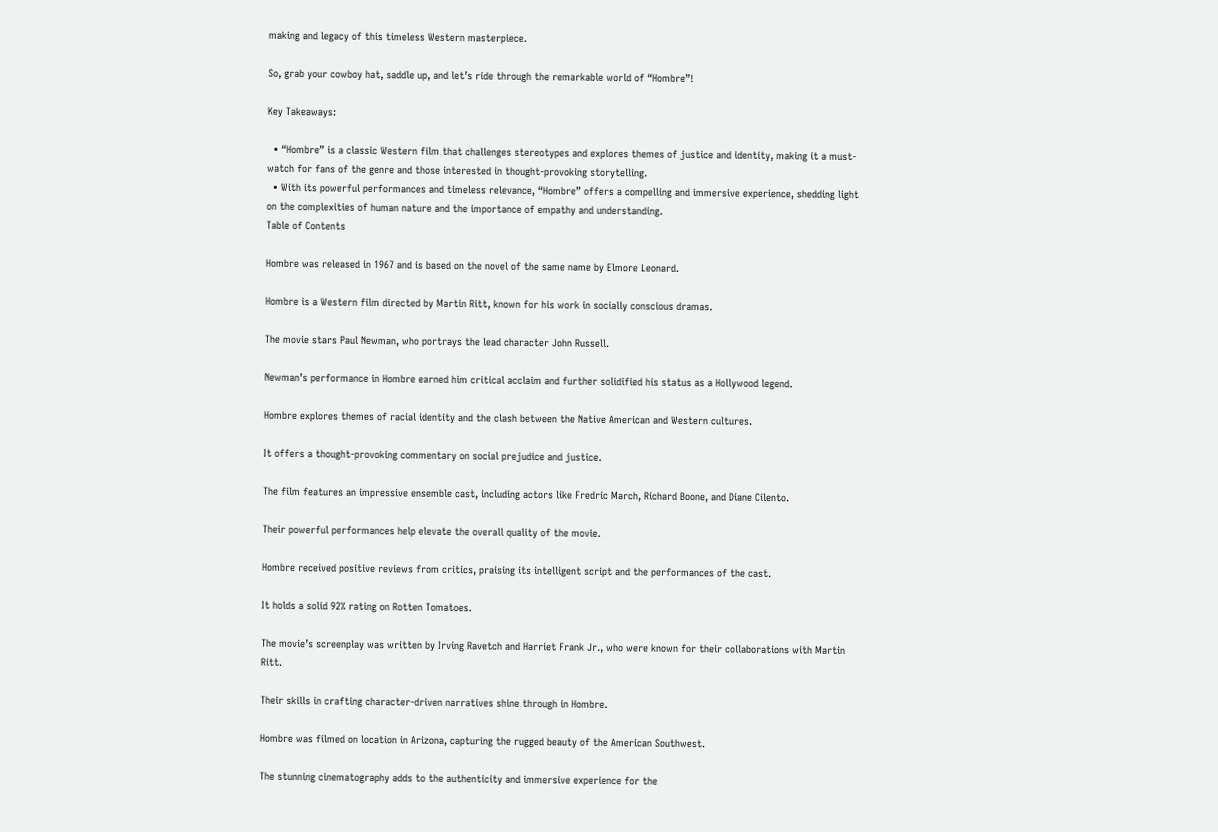making and legacy of this timeless Western masterpiece.

So, grab your cowboy hat, saddle up, and let’s ride through the remarkable world of “Hombre”!

Key Takeaways:

  • “Hombre” is a classic Western film that challenges stereotypes and explores themes of justice and identity, making it a must-watch for fans of the genre and those interested in thought-provoking storytelling.
  • With its powerful performances and timeless relevance, “Hombre” offers a compelling and immersive experience, shedding light on the complexities of human nature and the importance of empathy and understanding.
Table of Contents

Hombre was released in 1967 and is based on the novel of the same name by Elmore Leonard.

Hombre is a Western film directed by Martin Ritt, known for his work in socially conscious dramas.

The movie stars Paul Newman, who portrays the lead character John Russell.

Newman’s performance in Hombre earned him critical acclaim and further solidified his status as a Hollywood legend.

Hombre explores themes of racial identity and the clash between the Native American and Western cultures.

It offers a thought-provoking commentary on social prejudice and justice.

The film features an impressive ensemble cast, including actors like Fredric March, Richard Boone, and Diane Cilento.

Their powerful performances help elevate the overall quality of the movie.

Hombre received positive reviews from critics, praising its intelligent script and the performances of the cast.

It holds a solid 92% rating on Rotten Tomatoes.

The movie’s screenplay was written by Irving Ravetch and Harriet Frank Jr., who were known for their collaborations with Martin Ritt.

Their skills in crafting character-driven narratives shine through in Hombre.

Hombre was filmed on location in Arizona, capturing the rugged beauty of the American Southwest.

The stunning cinematography adds to the authenticity and immersive experience for the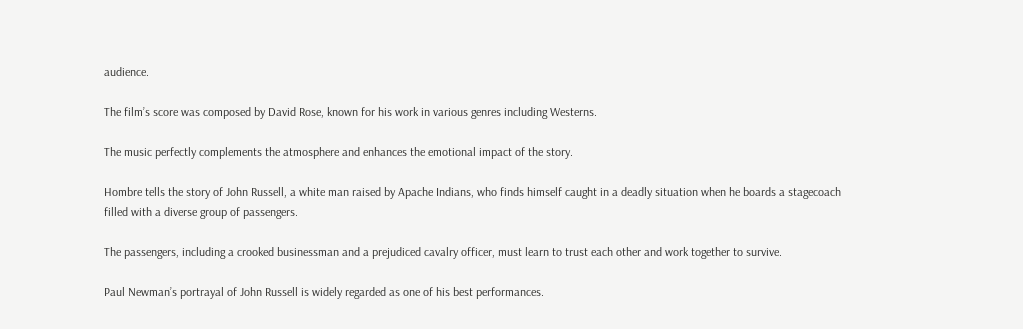audience.

The film’s score was composed by David Rose, known for his work in various genres including Westerns.

The music perfectly complements the atmosphere and enhances the emotional impact of the story.

Hombre tells the story of John Russell, a white man raised by Apache Indians, who finds himself caught in a deadly situation when he boards a stagecoach filled with a diverse group of passengers.

The passengers, including a crooked businessman and a prejudiced cavalry officer, must learn to trust each other and work together to survive.

Paul Newman’s portrayal of John Russell is widely regarded as one of his best performances.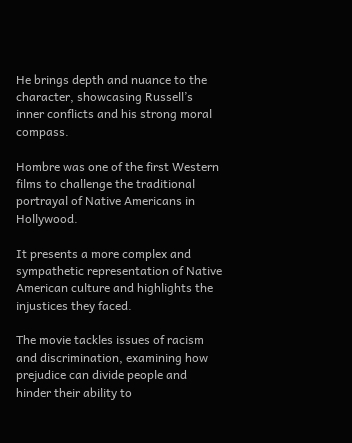He brings depth and nuance to the character, showcasing Russell’s inner conflicts and his strong moral compass.

Hombre was one of the first Western films to challenge the traditional portrayal of Native Americans in Hollywood.

It presents a more complex and sympathetic representation of Native American culture and highlights the injustices they faced.

The movie tackles issues of racism and discrimination, examining how prejudice can divide people and hinder their ability to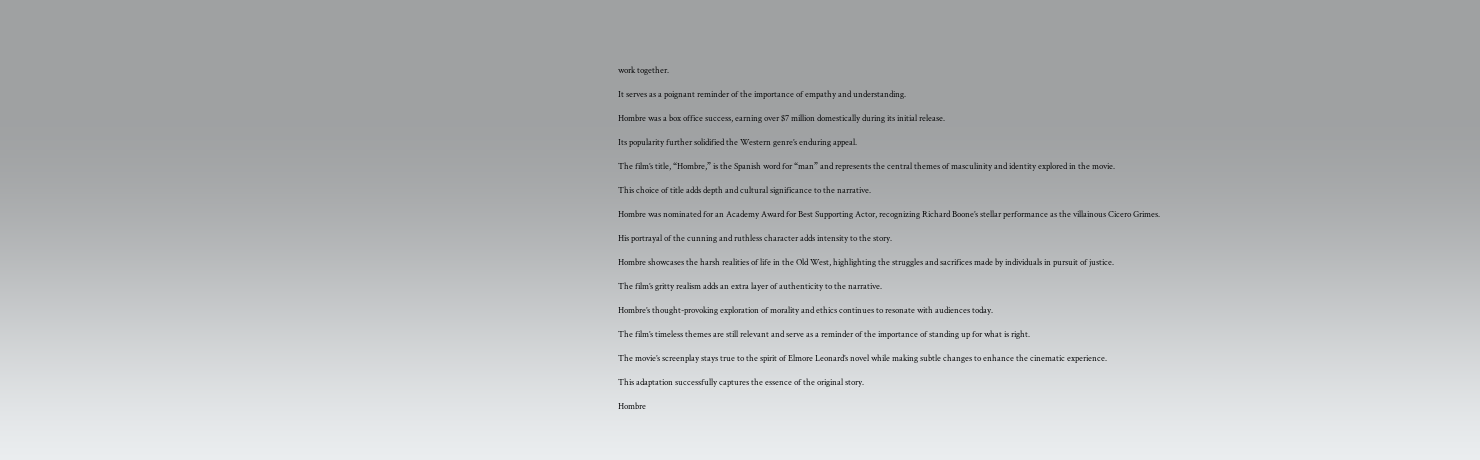work together.

It serves as a poignant reminder of the importance of empathy and understanding.

Hombre was a box office success, earning over $7 million domestically during its initial release.

Its popularity further solidified the Western genre’s enduring appeal.

The film’s title, “Hombre,” is the Spanish word for “man” and represents the central themes of masculinity and identity explored in the movie.

This choice of title adds depth and cultural significance to the narrative.

Hombre was nominated for an Academy Award for Best Supporting Actor, recognizing Richard Boone’s stellar performance as the villainous Cicero Grimes.

His portrayal of the cunning and ruthless character adds intensity to the story.

Hombre showcases the harsh realities of life in the Old West, highlighting the struggles and sacrifices made by individuals in pursuit of justice.

The film’s gritty realism adds an extra layer of authenticity to the narrative.

Hombre’s thought-provoking exploration of morality and ethics continues to resonate with audiences today.

The film’s timeless themes are still relevant and serve as a reminder of the importance of standing up for what is right.

The movie’s screenplay stays true to the spirit of Elmore Leonard’s novel while making subtle changes to enhance the cinematic experience.

This adaptation successfully captures the essence of the original story.

Hombre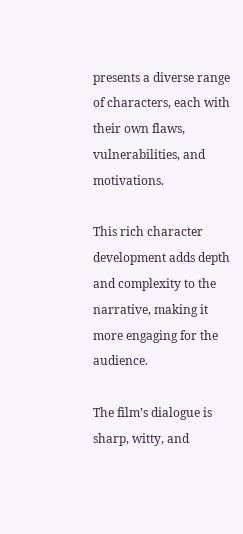presents a diverse range of characters, each with their own flaws, vulnerabilities, and motivations.

This rich character development adds depth and complexity to the narrative, making it more engaging for the audience.

The film’s dialogue is sharp, witty, and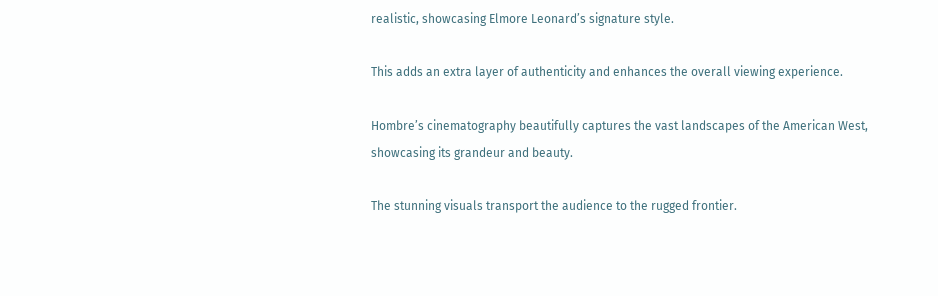realistic, showcasing Elmore Leonard’s signature style.

This adds an extra layer of authenticity and enhances the overall viewing experience.

Hombre’s cinematography beautifully captures the vast landscapes of the American West, showcasing its grandeur and beauty.

The stunning visuals transport the audience to the rugged frontier.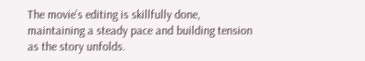The movie’s editing is skillfully done, maintaining a steady pace and building tension as the story unfolds.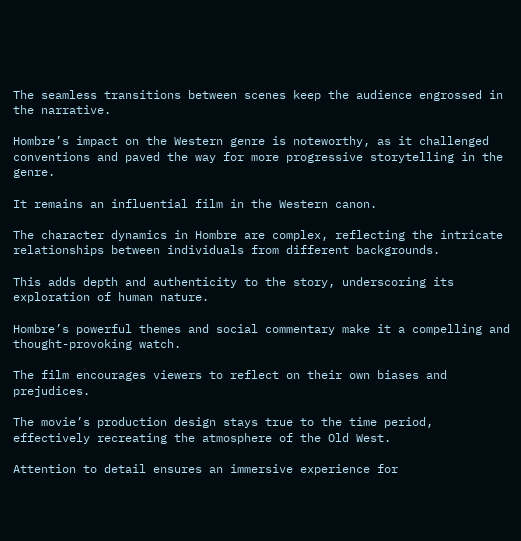The seamless transitions between scenes keep the audience engrossed in the narrative.

Hombre’s impact on the Western genre is noteworthy, as it challenged conventions and paved the way for more progressive storytelling in the genre.

It remains an influential film in the Western canon.

The character dynamics in Hombre are complex, reflecting the intricate relationships between individuals from different backgrounds.

This adds depth and authenticity to the story, underscoring its exploration of human nature.

Hombre’s powerful themes and social commentary make it a compelling and thought-provoking watch.

The film encourages viewers to reflect on their own biases and prejudices.

The movie’s production design stays true to the time period, effectively recreating the atmosphere of the Old West.

Attention to detail ensures an immersive experience for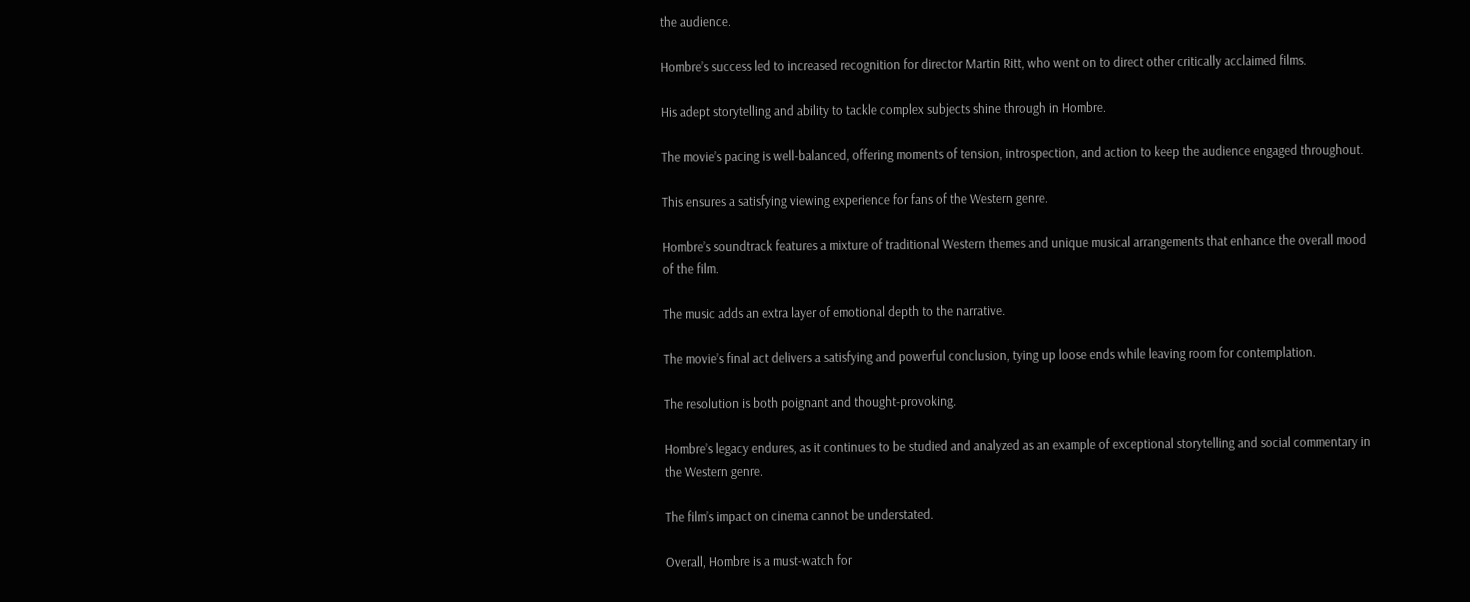the audience.

Hombre’s success led to increased recognition for director Martin Ritt, who went on to direct other critically acclaimed films.

His adept storytelling and ability to tackle complex subjects shine through in Hombre.

The movie’s pacing is well-balanced, offering moments of tension, introspection, and action to keep the audience engaged throughout.

This ensures a satisfying viewing experience for fans of the Western genre.

Hombre’s soundtrack features a mixture of traditional Western themes and unique musical arrangements that enhance the overall mood of the film.

The music adds an extra layer of emotional depth to the narrative.

The movie’s final act delivers a satisfying and powerful conclusion, tying up loose ends while leaving room for contemplation.

The resolution is both poignant and thought-provoking.

Hombre’s legacy endures, as it continues to be studied and analyzed as an example of exceptional storytelling and social commentary in the Western genre.

The film’s impact on cinema cannot be understated.

Overall, Hombre is a must-watch for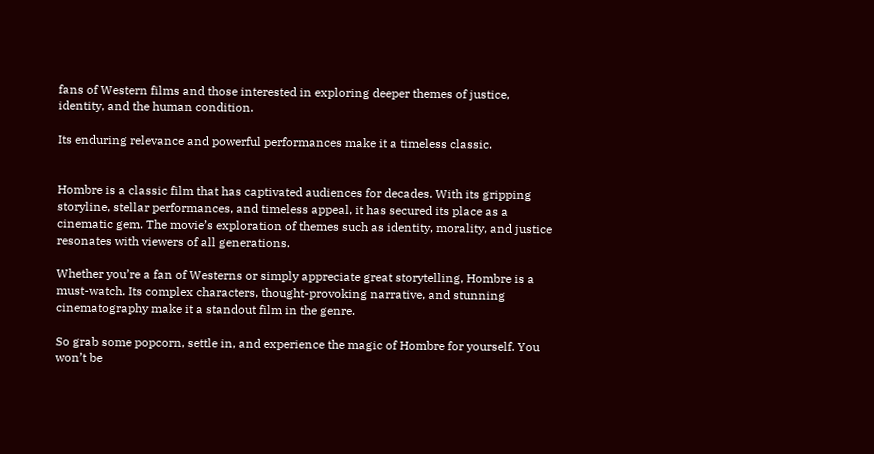fans of Western films and those interested in exploring deeper themes of justice, identity, and the human condition.

Its enduring relevance and powerful performances make it a timeless classic.


Hombre is a classic film that has captivated audiences for decades. With its gripping storyline, stellar performances, and timeless appeal, it has secured its place as a cinematic gem. The movie’s exploration of themes such as identity, morality, and justice resonates with viewers of all generations.

Whether you’re a fan of Westerns or simply appreciate great storytelling, Hombre is a must-watch. Its complex characters, thought-provoking narrative, and stunning cinematography make it a standout film in the genre.

So grab some popcorn, settle in, and experience the magic of Hombre for yourself. You won’t be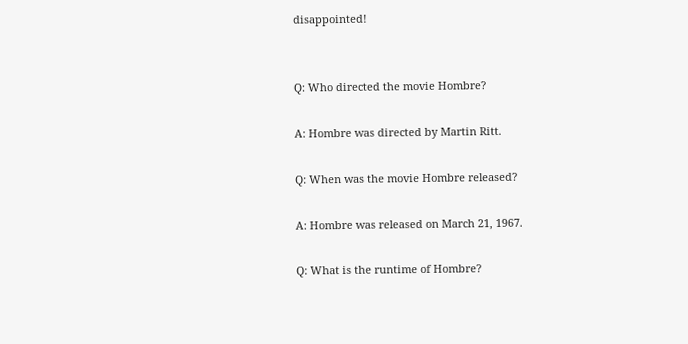disappointed!


Q: Who directed the movie Hombre?

A: Hombre was directed by Martin Ritt.

Q: When was the movie Hombre released?

A: Hombre was released on March 21, 1967.

Q: What is the runtime of Hombre?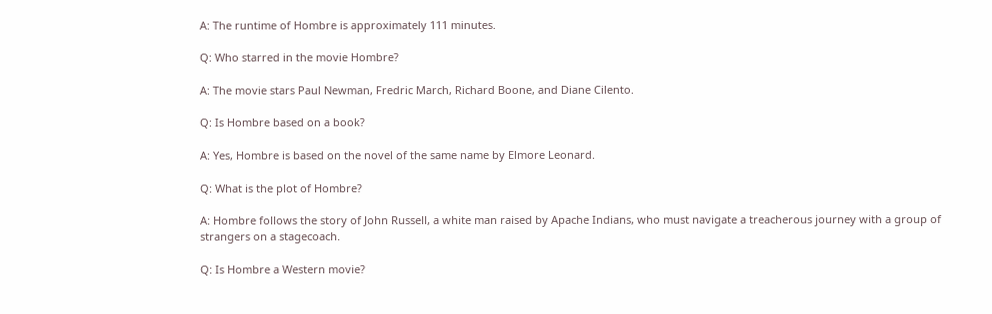A: The runtime of Hombre is approximately 111 minutes.

Q: Who starred in the movie Hombre?

A: The movie stars Paul Newman, Fredric March, Richard Boone, and Diane Cilento.

Q: Is Hombre based on a book?

A: Yes, Hombre is based on the novel of the same name by Elmore Leonard.

Q: What is the plot of Hombre?

A: Hombre follows the story of John Russell, a white man raised by Apache Indians, who must navigate a treacherous journey with a group of strangers on a stagecoach.

Q: Is Hombre a Western movie?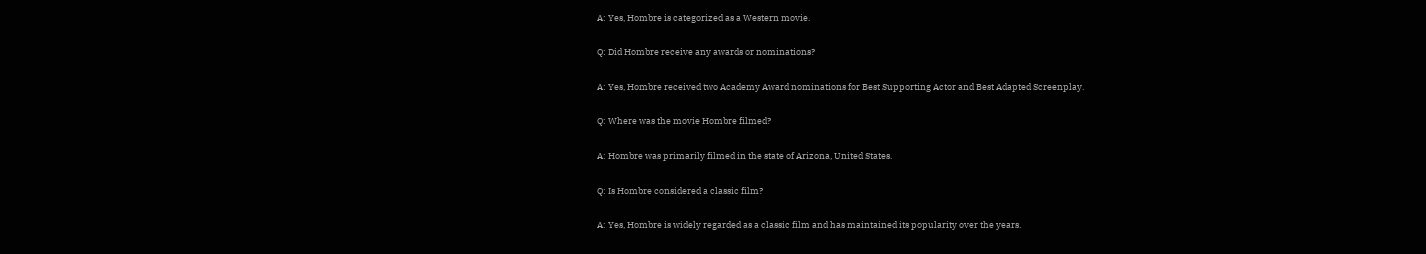A: Yes, Hombre is categorized as a Western movie.

Q: Did Hombre receive any awards or nominations?

A: Yes, Hombre received two Academy Award nominations for Best Supporting Actor and Best Adapted Screenplay.

Q: Where was the movie Hombre filmed?

A: Hombre was primarily filmed in the state of Arizona, United States.

Q: Is Hombre considered a classic film?

A: Yes, Hombre is widely regarded as a classic film and has maintained its popularity over the years.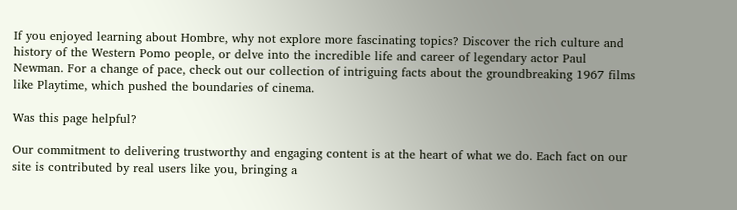If you enjoyed learning about Hombre, why not explore more fascinating topics? Discover the rich culture and history of the Western Pomo people, or delve into the incredible life and career of legendary actor Paul Newman. For a change of pace, check out our collection of intriguing facts about the groundbreaking 1967 films like Playtime, which pushed the boundaries of cinema.

Was this page helpful?

Our commitment to delivering trustworthy and engaging content is at the heart of what we do. Each fact on our site is contributed by real users like you, bringing a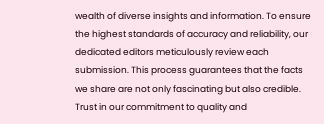wealth of diverse insights and information. To ensure the highest standards of accuracy and reliability, our dedicated editors meticulously review each submission. This process guarantees that the facts we share are not only fascinating but also credible. Trust in our commitment to quality and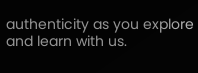authenticity as you explore and learn with us.